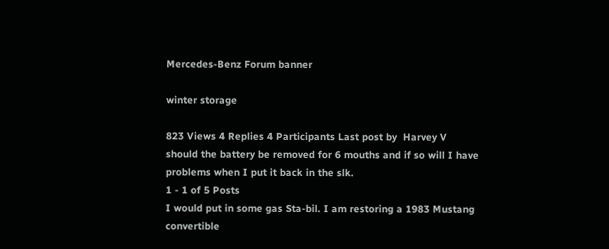Mercedes-Benz Forum banner

winter storage

823 Views 4 Replies 4 Participants Last post by  Harvey V
should the battery be removed for 6 mouths and if so will I have problems when I put it back in the slk.
1 - 1 of 5 Posts
I would put in some gas Sta-bil. I am restoring a 1983 Mustang convertible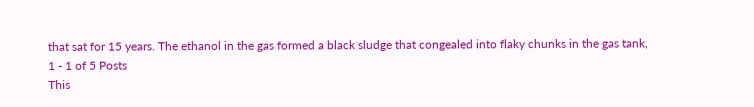that sat for 15 years. The ethanol in the gas formed a black sludge that congealed into flaky chunks in the gas tank,
1 - 1 of 5 Posts
This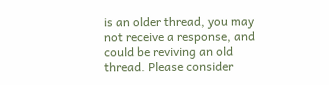is an older thread, you may not receive a response, and could be reviving an old thread. Please consider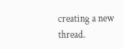creating a new thread.